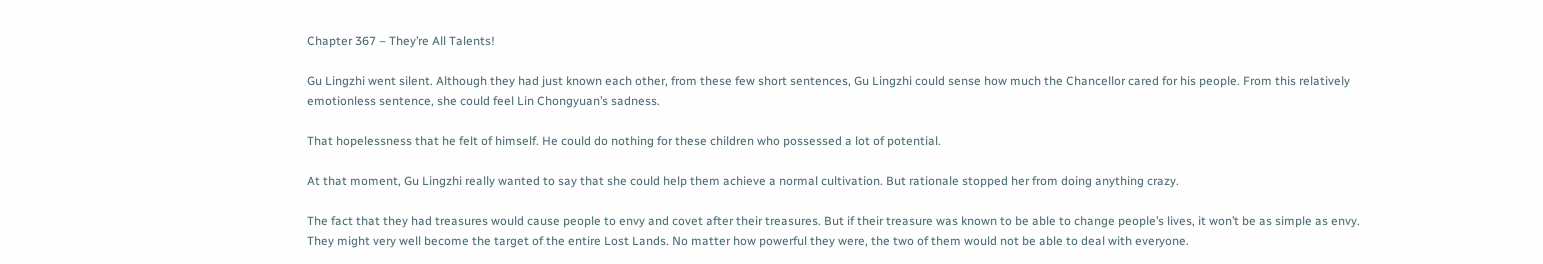Chapter 367 – They’re All Talents!

Gu Lingzhi went silent. Although they had just known each other, from these few short sentences, Gu Lingzhi could sense how much the Chancellor cared for his people. From this relatively emotionless sentence, she could feel Lin Chongyuan’s sadness.

That hopelessness that he felt of himself. He could do nothing for these children who possessed a lot of potential.

At that moment, Gu Lingzhi really wanted to say that she could help them achieve a normal cultivation. But rationale stopped her from doing anything crazy.

The fact that they had treasures would cause people to envy and covet after their treasures. But if their treasure was known to be able to change people’s lives, it won’t be as simple as envy. They might very well become the target of the entire Lost Lands. No matter how powerful they were, the two of them would not be able to deal with everyone.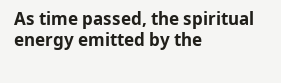As time passed, the spiritual energy emitted by the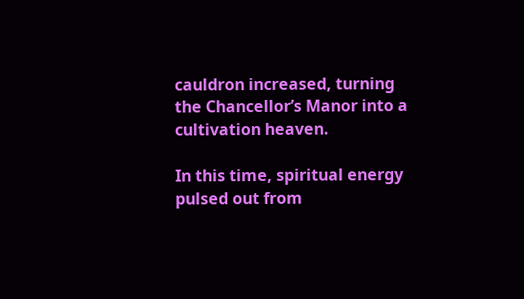cauldron increased, turning the Chancellor’s Manor into a cultivation heaven.

In this time, spiritual energy pulsed out from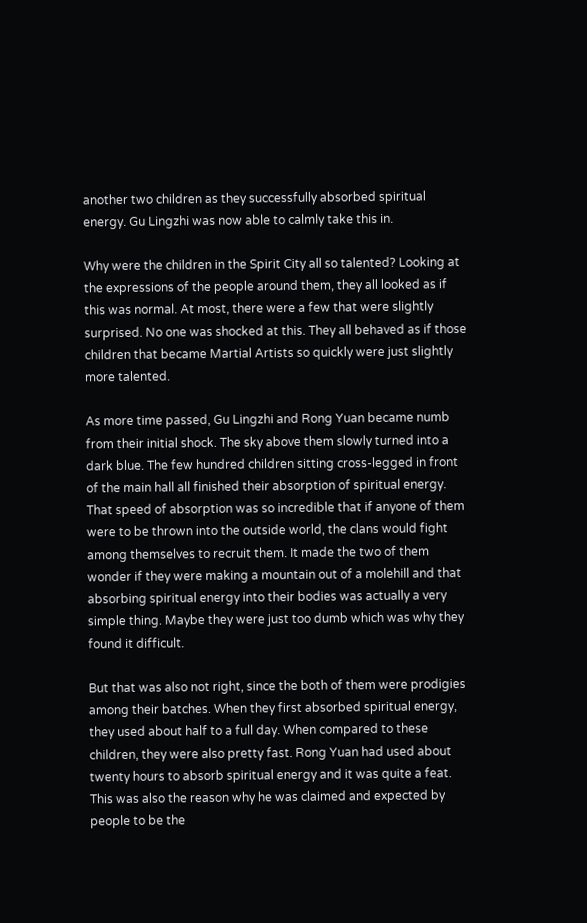another two children as they successfully absorbed spiritual energy. Gu Lingzhi was now able to calmly take this in.

Why were the children in the Spirit City all so talented? Looking at the expressions of the people around them, they all looked as if this was normal. At most, there were a few that were slightly surprised. No one was shocked at this. They all behaved as if those children that became Martial Artists so quickly were just slightly more talented.

As more time passed, Gu Lingzhi and Rong Yuan became numb from their initial shock. The sky above them slowly turned into a dark blue. The few hundred children sitting cross-legged in front of the main hall all finished their absorption of spiritual energy. That speed of absorption was so incredible that if anyone of them were to be thrown into the outside world, the clans would fight among themselves to recruit them. It made the two of them wonder if they were making a mountain out of a molehill and that absorbing spiritual energy into their bodies was actually a very simple thing. Maybe they were just too dumb which was why they found it difficult.

But that was also not right, since the both of them were prodigies among their batches. When they first absorbed spiritual energy, they used about half to a full day. When compared to these children, they were also pretty fast. Rong Yuan had used about twenty hours to absorb spiritual energy and it was quite a feat. This was also the reason why he was claimed and expected by people to be the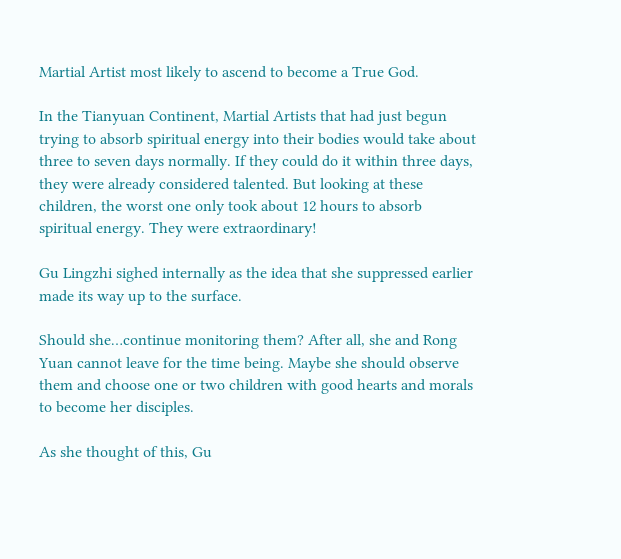Martial Artist most likely to ascend to become a True God.

In the Tianyuan Continent, Martial Artists that had just begun trying to absorb spiritual energy into their bodies would take about three to seven days normally. If they could do it within three days, they were already considered talented. But looking at these children, the worst one only took about 12 hours to absorb spiritual energy. They were extraordinary!

Gu Lingzhi sighed internally as the idea that she suppressed earlier made its way up to the surface.

Should she…continue monitoring them? After all, she and Rong Yuan cannot leave for the time being. Maybe she should observe them and choose one or two children with good hearts and morals to become her disciples.

As she thought of this, Gu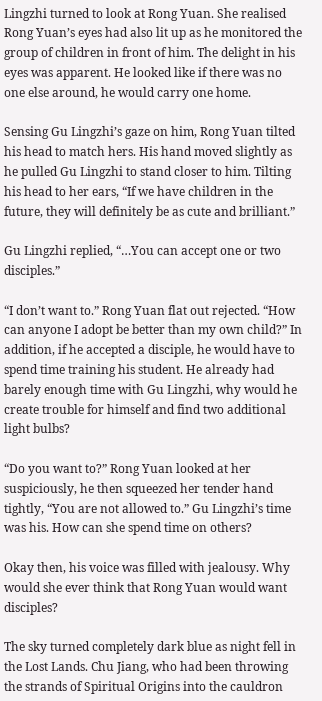Lingzhi turned to look at Rong Yuan. She realised Rong Yuan’s eyes had also lit up as he monitored the group of children in front of him. The delight in his eyes was apparent. He looked like if there was no one else around, he would carry one home.

Sensing Gu Lingzhi’s gaze on him, Rong Yuan tilted his head to match hers. His hand moved slightly as he pulled Gu Lingzhi to stand closer to him. Tilting his head to her ears, “If we have children in the future, they will definitely be as cute and brilliant.”

Gu Lingzhi replied, “…You can accept one or two disciples.”

“I don’t want to.” Rong Yuan flat out rejected. “How can anyone I adopt be better than my own child?” In addition, if he accepted a disciple, he would have to spend time training his student. He already had barely enough time with Gu Lingzhi, why would he create trouble for himself and find two additional light bulbs?

“Do you want to?” Rong Yuan looked at her suspiciously, he then squeezed her tender hand tightly, “You are not allowed to.” Gu Lingzhi’s time was his. How can she spend time on others?

Okay then, his voice was filled with jealousy. Why would she ever think that Rong Yuan would want disciples?

The sky turned completely dark blue as night fell in the Lost Lands. Chu Jiang, who had been throwing the strands of Spiritual Origins into the cauldron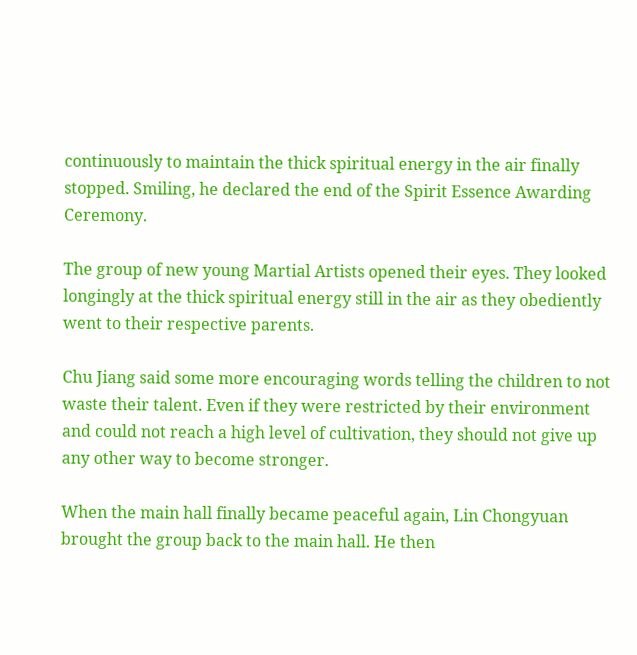continuously to maintain the thick spiritual energy in the air finally stopped. Smiling, he declared the end of the Spirit Essence Awarding Ceremony.

The group of new young Martial Artists opened their eyes. They looked longingly at the thick spiritual energy still in the air as they obediently went to their respective parents.

Chu Jiang said some more encouraging words telling the children to not waste their talent. Even if they were restricted by their environment and could not reach a high level of cultivation, they should not give up any other way to become stronger.

When the main hall finally became peaceful again, Lin Chongyuan brought the group back to the main hall. He then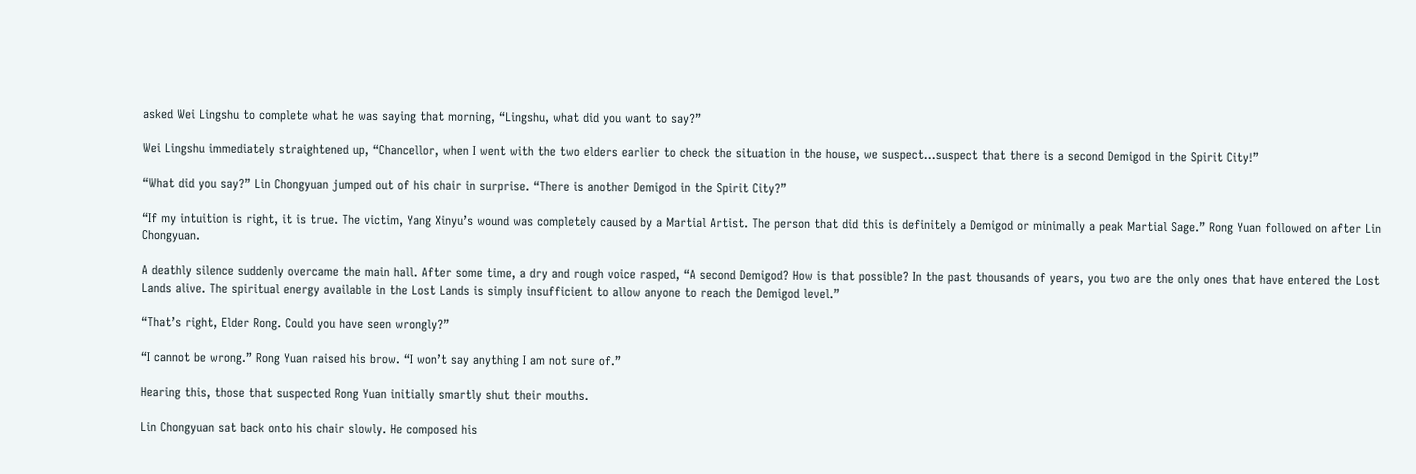asked Wei Lingshu to complete what he was saying that morning, “Lingshu, what did you want to say?”

Wei Lingshu immediately straightened up, “Chancellor, when I went with the two elders earlier to check the situation in the house, we suspect…suspect that there is a second Demigod in the Spirit City!”

“What did you say?” Lin Chongyuan jumped out of his chair in surprise. “There is another Demigod in the Spirit City?”

“If my intuition is right, it is true. The victim, Yang Xinyu’s wound was completely caused by a Martial Artist. The person that did this is definitely a Demigod or minimally a peak Martial Sage.” Rong Yuan followed on after Lin Chongyuan.

A deathly silence suddenly overcame the main hall. After some time, a dry and rough voice rasped, “A second Demigod? How is that possible? In the past thousands of years, you two are the only ones that have entered the Lost Lands alive. The spiritual energy available in the Lost Lands is simply insufficient to allow anyone to reach the Demigod level.”

“That’s right, Elder Rong. Could you have seen wrongly?”

“I cannot be wrong.” Rong Yuan raised his brow. “I won’t say anything I am not sure of.”

Hearing this, those that suspected Rong Yuan initially smartly shut their mouths.

Lin Chongyuan sat back onto his chair slowly. He composed his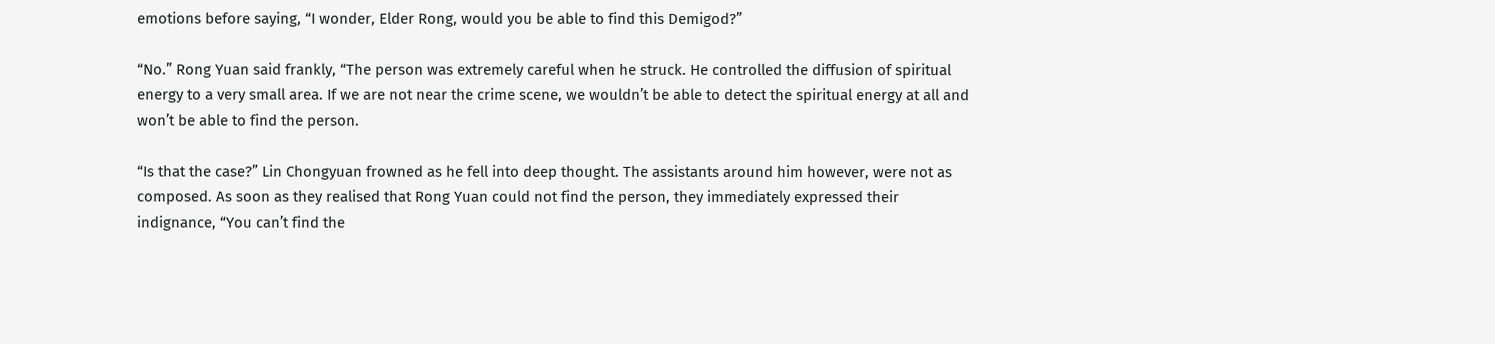emotions before saying, “I wonder, Elder Rong, would you be able to find this Demigod?”

“No.” Rong Yuan said frankly, “The person was extremely careful when he struck. He controlled the diffusion of spiritual energy to a very small area. If we are not near the crime scene, we wouldn’t be able to detect the spiritual energy at all and won’t be able to find the person.

“Is that the case?” Lin Chongyuan frowned as he fell into deep thought. The assistants around him however, were not as composed. As soon as they realised that Rong Yuan could not find the person, they immediately expressed their indignance, “You can’t find the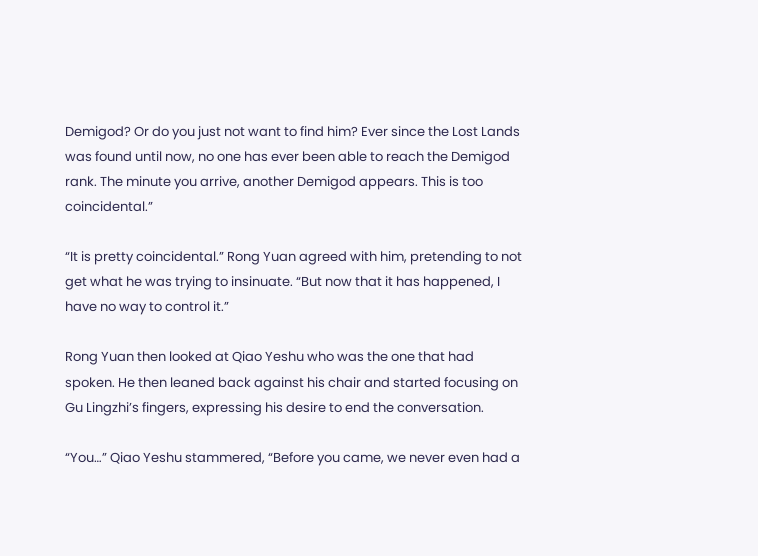Demigod? Or do you just not want to find him? Ever since the Lost Lands was found until now, no one has ever been able to reach the Demigod rank. The minute you arrive, another Demigod appears. This is too coincidental.”

“It is pretty coincidental.” Rong Yuan agreed with him, pretending to not get what he was trying to insinuate. “But now that it has happened, I have no way to control it.”

Rong Yuan then looked at Qiao Yeshu who was the one that had spoken. He then leaned back against his chair and started focusing on Gu Lingzhi’s fingers, expressing his desire to end the conversation.

“You…” Qiao Yeshu stammered, “Before you came, we never even had a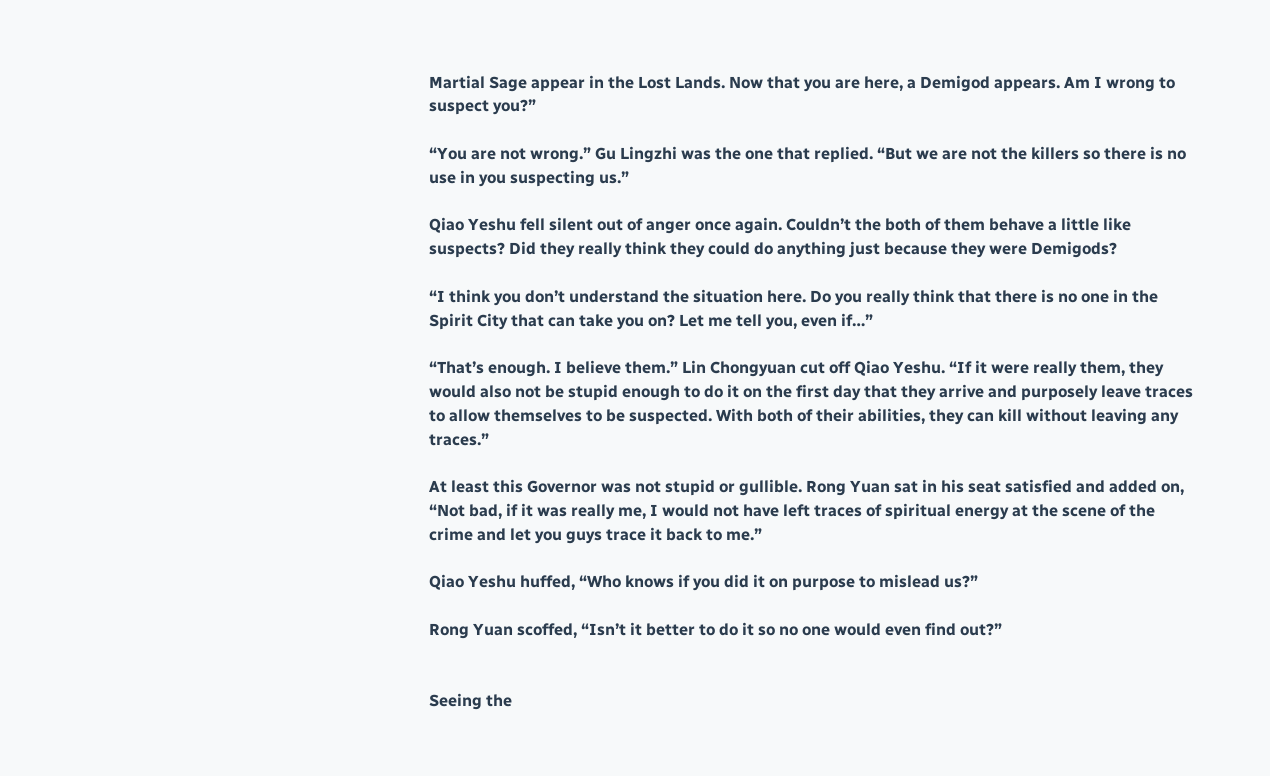Martial Sage appear in the Lost Lands. Now that you are here, a Demigod appears. Am I wrong to suspect you?”

“You are not wrong.” Gu Lingzhi was the one that replied. “But we are not the killers so there is no use in you suspecting us.”

Qiao Yeshu fell silent out of anger once again. Couldn’t the both of them behave a little like suspects? Did they really think they could do anything just because they were Demigods?

“I think you don’t understand the situation here. Do you really think that there is no one in the Spirit City that can take you on? Let me tell you, even if…”

“That’s enough. I believe them.” Lin Chongyuan cut off Qiao Yeshu. “If it were really them, they would also not be stupid enough to do it on the first day that they arrive and purposely leave traces to allow themselves to be suspected. With both of their abilities, they can kill without leaving any traces.”

At least this Governor was not stupid or gullible. Rong Yuan sat in his seat satisfied and added on, “Not bad, if it was really me, I would not have left traces of spiritual energy at the scene of the crime and let you guys trace it back to me.”

Qiao Yeshu huffed, “Who knows if you did it on purpose to mislead us?”

Rong Yuan scoffed, “Isn’t it better to do it so no one would even find out?”


Seeing the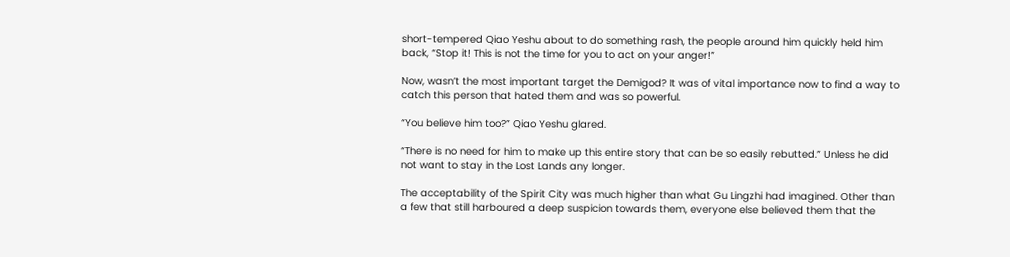short-tempered Qiao Yeshu about to do something rash, the people around him quickly held him back, “Stop it! This is not the time for you to act on your anger!”

Now, wasn’t the most important target the Demigod? It was of vital importance now to find a way to catch this person that hated them and was so powerful.

“You believe him too?” Qiao Yeshu glared.

“There is no need for him to make up this entire story that can be so easily rebutted.” Unless he did not want to stay in the Lost Lands any longer.

The acceptability of the Spirit City was much higher than what Gu Lingzhi had imagined. Other than a few that still harboured a deep suspicion towards them, everyone else believed them that the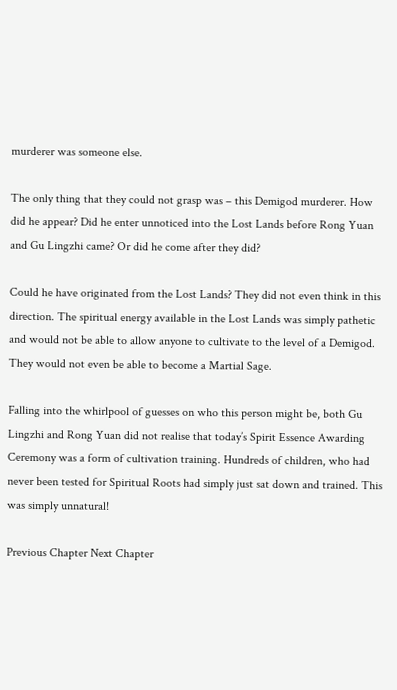murderer was someone else.

The only thing that they could not grasp was – this Demigod murderer. How did he appear? Did he enter unnoticed into the Lost Lands before Rong Yuan and Gu Lingzhi came? Or did he come after they did?

Could he have originated from the Lost Lands? They did not even think in this direction. The spiritual energy available in the Lost Lands was simply pathetic and would not be able to allow anyone to cultivate to the level of a Demigod. They would not even be able to become a Martial Sage.

Falling into the whirlpool of guesses on who this person might be, both Gu Lingzhi and Rong Yuan did not realise that today’s Spirit Essence Awarding Ceremony was a form of cultivation training. Hundreds of children, who had never been tested for Spiritual Roots had simply just sat down and trained. This was simply unnatural!

Previous Chapter Next Chapter